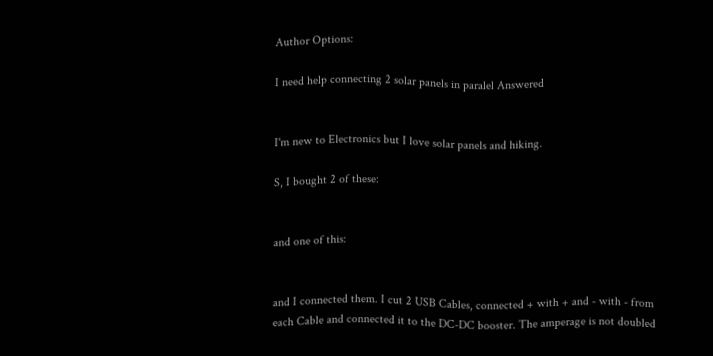Author Options:

I need help connecting 2 solar panels in paralel Answered


I'm new to Electronics but I love solar panels and hiking.

S, I bought 2 of these:


and one of this:


and I connected them. I cut 2 USB Cables, connected + with + and - with - from each Cable and connected it to the DC-DC booster. The amperage is not doubled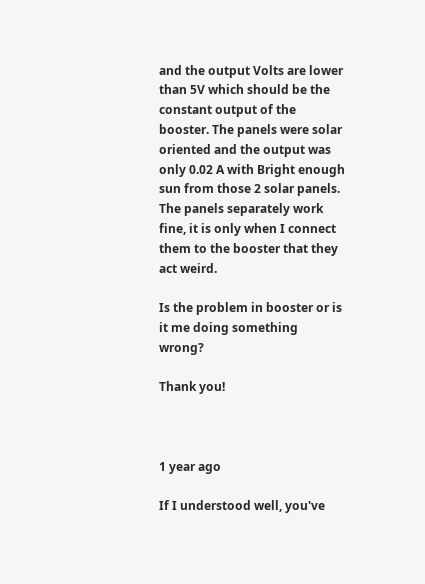and the output Volts are lower than 5V which should be the constant output of the booster. The panels were solar oriented and the output was only 0.02 A with Bright enough sun from those 2 solar panels. The panels separately work fine, it is only when I connect them to the booster that they act weird.

Is the problem in booster or is it me doing something wrong?

Thank you!



1 year ago

If I understood well, you've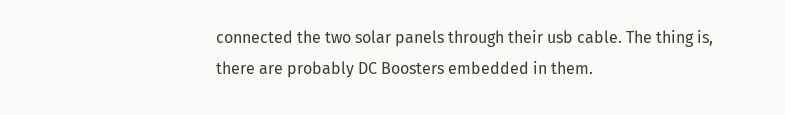connected the two solar panels through their usb cable. The thing is, there are probably DC Boosters embedded in them.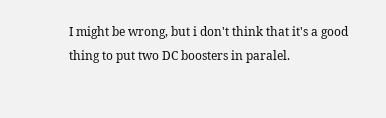I might be wrong, but i don't think that it's a good thing to put two DC boosters in paralel.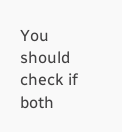You should check if both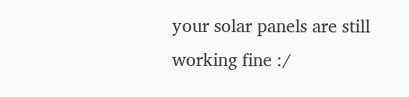your solar panels are still working fine :/